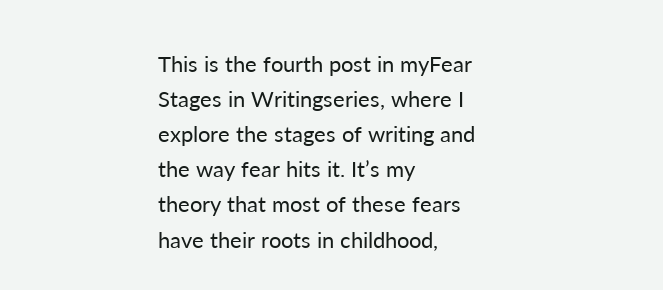This is the fourth post in myFear Stages in Writingseries, where I explore the stages of writing and the way fear hits it. It’s my theory that most of these fears have their roots in childhood,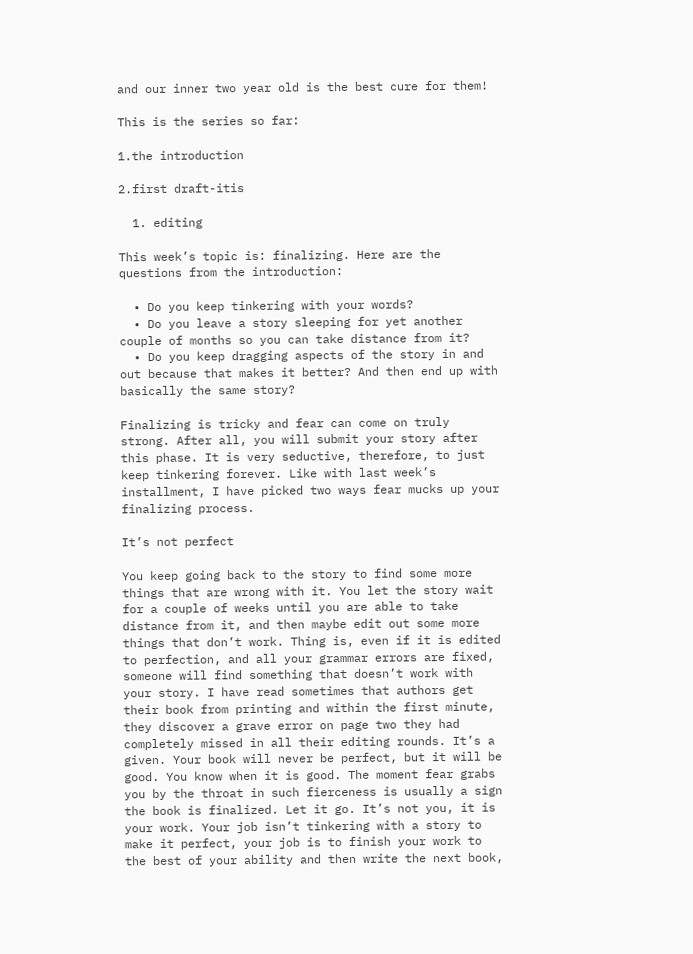and our inner two year old is the best cure for them!

This is the series so far:

1.the introduction

2.first draft-itis

  1. editing

This week’s topic is: finalizing. Here are the questions from the introduction:

  • Do you keep tinkering with your words?
  • Do you leave a story sleeping for yet another couple of months so you can take distance from it?
  • Do you keep dragging aspects of the story in and out because that makes it better? And then end up with basically the same story?

Finalizing is tricky and fear can come on truly strong. After all, you will submit your story after this phase. It is very seductive, therefore, to just keep tinkering forever. Like with last week’s installment, I have picked two ways fear mucks up your finalizing process.

It’s not perfect

You keep going back to the story to find some more things that are wrong with it. You let the story wait for a couple of weeks until you are able to take distance from it, and then maybe edit out some more things that don’t work. Thing is, even if it is edited to perfection, and all your grammar errors are fixed, someone will find something that doesn’t work with your story. I have read sometimes that authors get their book from printing and within the first minute, they discover a grave error on page two they had completely missed in all their editing rounds. It’s a given. Your book will never be perfect, but it will be good. You know when it is good. The moment fear grabs you by the throat in such fierceness is usually a sign the book is finalized. Let it go. It’s not you, it is your work. Your job isn’t tinkering with a story to make it perfect, your job is to finish your work to the best of your ability and then write the next book,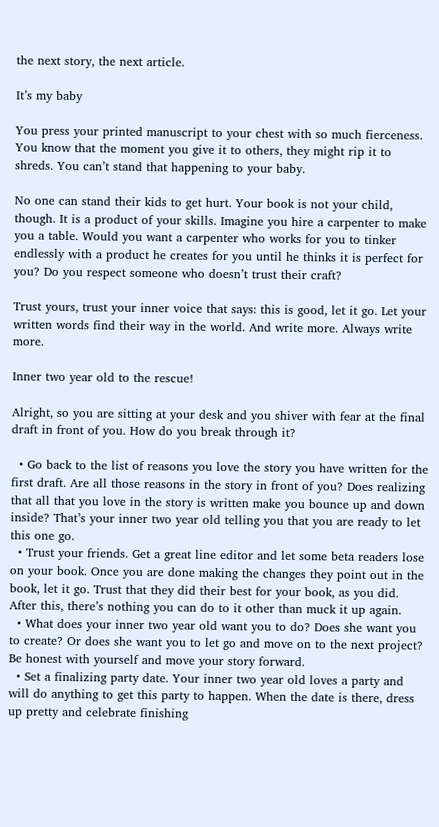the next story, the next article.

It’s my baby

You press your printed manuscript to your chest with so much fierceness. You know that the moment you give it to others, they might rip it to shreds. You can’t stand that happening to your baby.

No one can stand their kids to get hurt. Your book is not your child, though. It is a product of your skills. Imagine you hire a carpenter to make you a table. Would you want a carpenter who works for you to tinker endlessly with a product he creates for you until he thinks it is perfect for you? Do you respect someone who doesn’t trust their craft?

Trust yours, trust your inner voice that says: this is good, let it go. Let your written words find their way in the world. And write more. Always write more.

Inner two year old to the rescue!

Alright, so you are sitting at your desk and you shiver with fear at the final draft in front of you. How do you break through it?

  • Go back to the list of reasons you love the story you have written for the first draft. Are all those reasons in the story in front of you? Does realizing that all that you love in the story is written make you bounce up and down inside? That’s your inner two year old telling you that you are ready to let this one go.
  • Trust your friends. Get a great line editor and let some beta readers lose on your book. Once you are done making the changes they point out in the book, let it go. Trust that they did their best for your book, as you did. After this, there’s nothing you can do to it other than muck it up again.
  • What does your inner two year old want you to do? Does she want you to create? Or does she want you to let go and move on to the next project? Be honest with yourself and move your story forward.
  • Set a finalizing party date. Your inner two year old loves a party and will do anything to get this party to happen. When the date is there, dress up pretty and celebrate finishing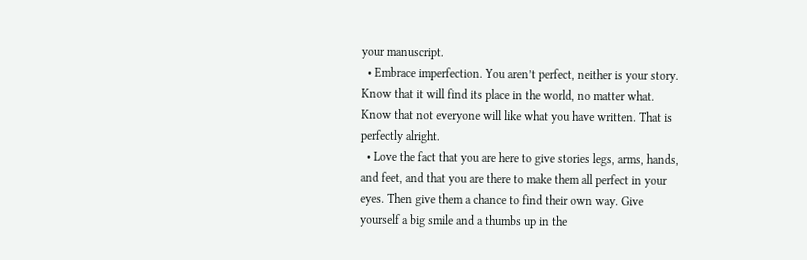your manuscript.
  • Embrace imperfection. You aren’t perfect, neither is your story. Know that it will find its place in the world, no matter what. Know that not everyone will like what you have written. That is perfectly alright.
  • Love the fact that you are here to give stories legs, arms, hands, and feet, and that you are there to make them all perfect in your eyes. Then give them a chance to find their own way. Give yourself a big smile and a thumbs up in the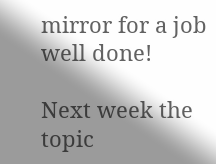mirror for a job well done!

Next week the topic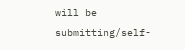will be submitting/self-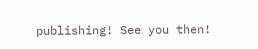publishing! See you then!